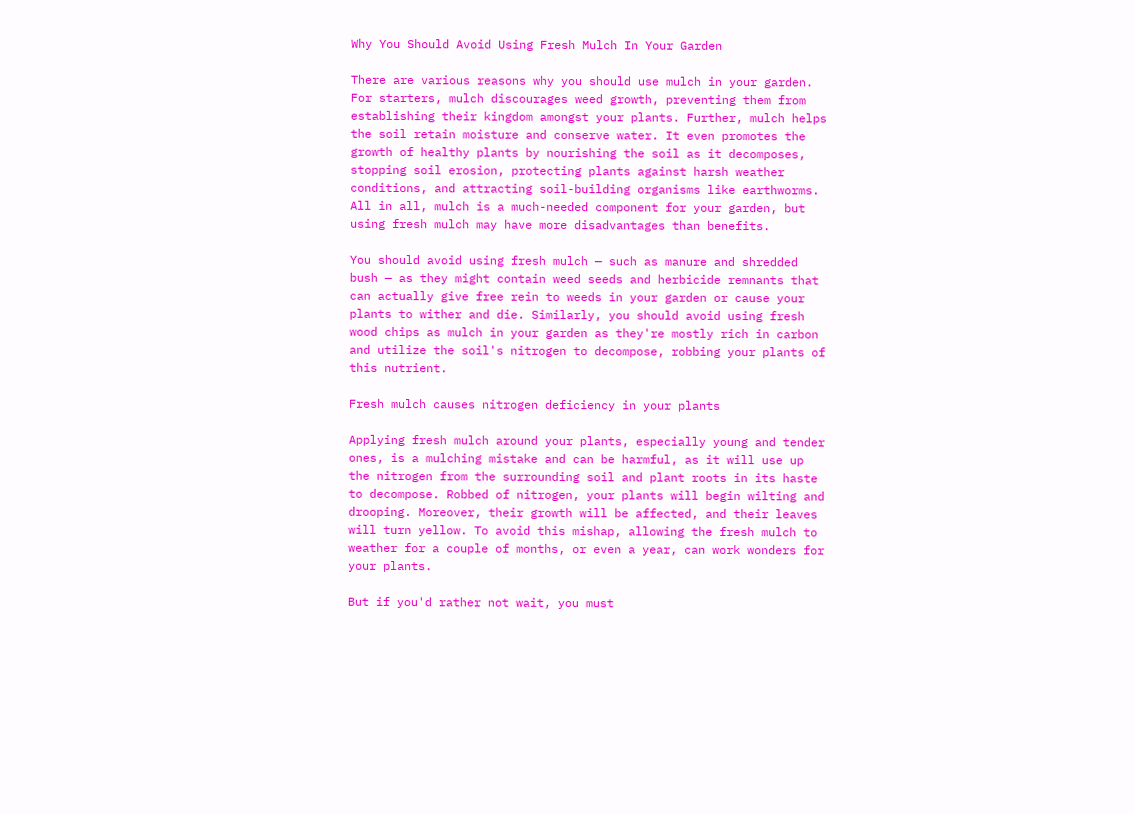Why You Should Avoid Using Fresh Mulch In Your Garden

There are various reasons why you should use mulch in your garden. For starters, mulch discourages weed growth, preventing them from establishing their kingdom amongst your plants. Further, mulch helps the soil retain moisture and conserve water. It even promotes the growth of healthy plants by nourishing the soil as it decomposes, stopping soil erosion, protecting plants against harsh weather conditions, and attracting soil-building organisms like earthworms. All in all, mulch is a much-needed component for your garden, but using fresh mulch may have more disadvantages than benefits.

You should avoid using fresh mulch — such as manure and shredded bush — as they might contain weed seeds and herbicide remnants that can actually give free rein to weeds in your garden or cause your plants to wither and die. Similarly, you should avoid using fresh wood chips as mulch in your garden as they're mostly rich in carbon and utilize the soil's nitrogen to decompose, robbing your plants of this nutrient.

Fresh mulch causes nitrogen deficiency in your plants

Applying fresh mulch around your plants, especially young and tender ones, is a mulching mistake and can be harmful, as it will use up the nitrogen from the surrounding soil and plant roots in its haste to decompose. Robbed of nitrogen, your plants will begin wilting and drooping. Moreover, their growth will be affected, and their leaves will turn yellow. To avoid this mishap, allowing the fresh mulch to weather for a couple of months, or even a year, can work wonders for your plants.

But if you'd rather not wait, you must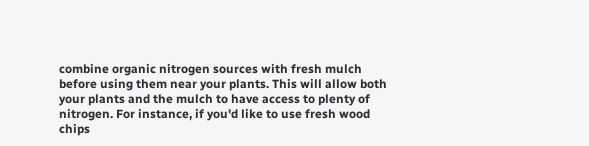combine organic nitrogen sources with fresh mulch before using them near your plants. This will allow both your plants and the mulch to have access to plenty of nitrogen. For instance, if you'd like to use fresh wood chips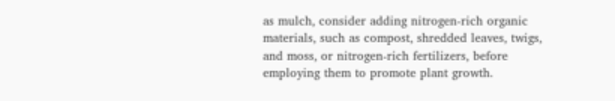as mulch, consider adding nitrogen-rich organic materials, such as compost, shredded leaves, twigs, and moss, or nitrogen-rich fertilizers, before employing them to promote plant growth.